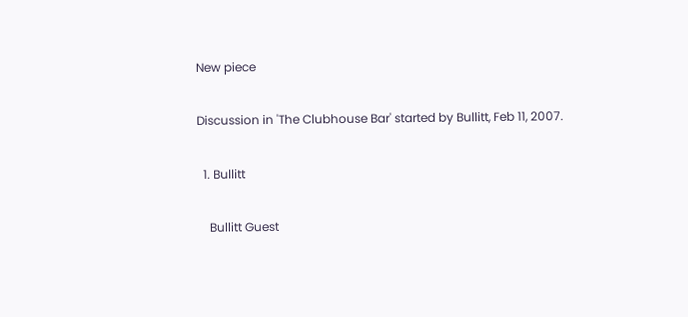New piece

Discussion in 'The Clubhouse Bar' started by Bullitt, Feb 11, 2007.

  1. Bullitt

    Bullitt Guest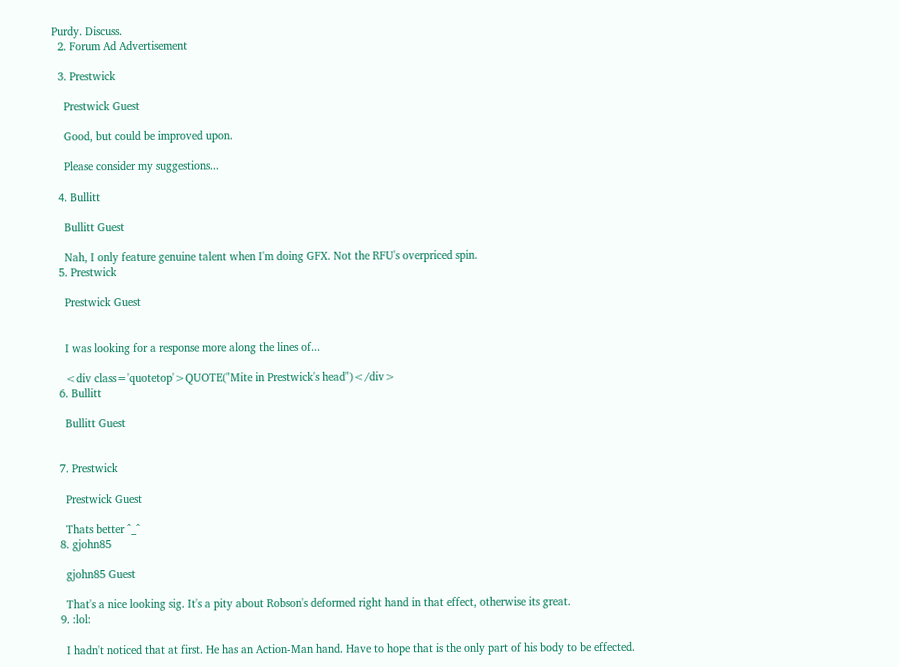Purdy. Discuss.
  2. Forum Ad Advertisement

  3. Prestwick

    Prestwick Guest

    Good, but could be improved upon.

    Please consider my suggestions...

  4. Bullitt

    Bullitt Guest

    Nah, I only feature genuine talent when I'm doing GFX. Not the RFU's overpriced spin.
  5. Prestwick

    Prestwick Guest


    I was looking for a response more along the lines of...

    <div class='quotetop'>QUOTE("Mite in Prestwick's head")</div>
  6. Bullitt

    Bullitt Guest


  7. Prestwick

    Prestwick Guest

    Thats better ^_^
  8. gjohn85

    gjohn85 Guest

    That's a nice looking sig. It's a pity about Robson's deformed right hand in that effect, otherwise its great.
  9. :lol:

    I hadn't noticed that at first. He has an Action-Man hand. Have to hope that is the only part of his body to be effected.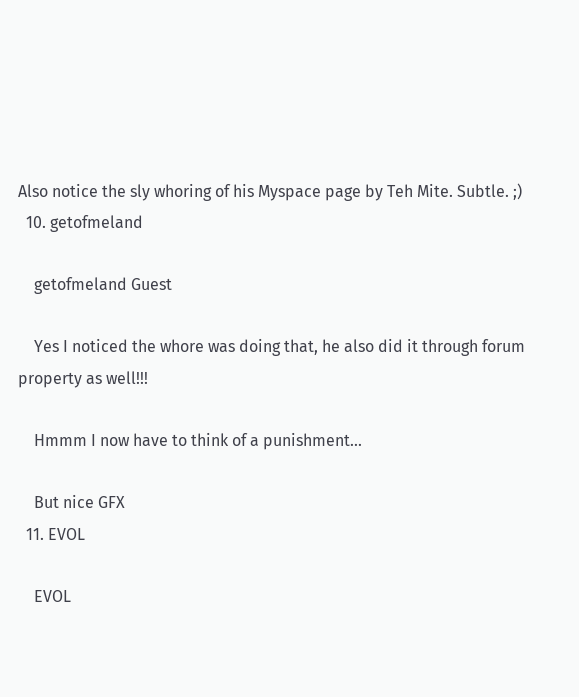Also notice the sly whoring of his Myspace page by Teh Mite. Subtle. ;)
  10. getofmeland

    getofmeland Guest

    Yes I noticed the whore was doing that, he also did it through forum property as well!!!

    Hmmm I now have to think of a punishment...

    But nice GFX
  11. EVOL

    EVOL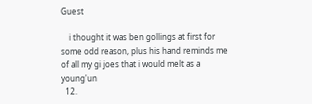Guest

    i thought it was ben gollings at first for some odd reason, plus his hand reminds me of all my gi joes that i would melt as a young'un
  12.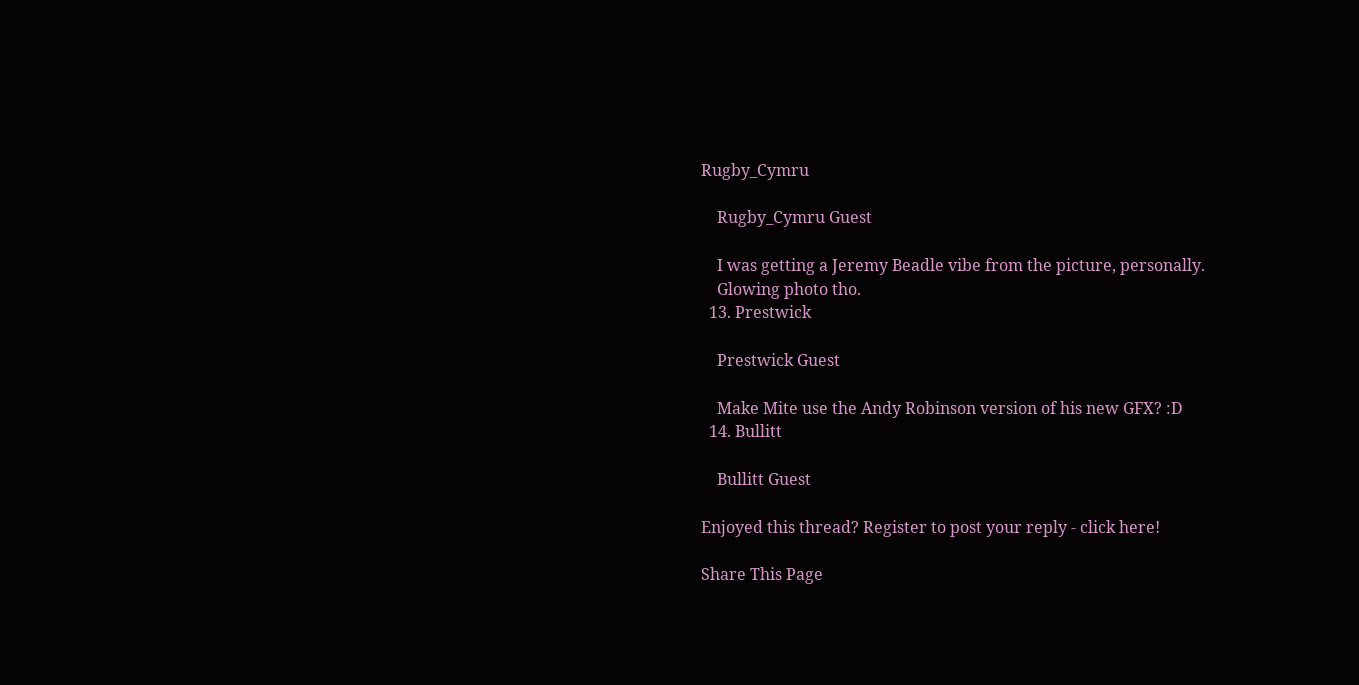Rugby_Cymru

    Rugby_Cymru Guest

    I was getting a Jeremy Beadle vibe from the picture, personally.
    Glowing photo tho.
  13. Prestwick

    Prestwick Guest

    Make Mite use the Andy Robinson version of his new GFX? :D
  14. Bullitt

    Bullitt Guest

Enjoyed this thread? Register to post your reply - click here!

Share This Page